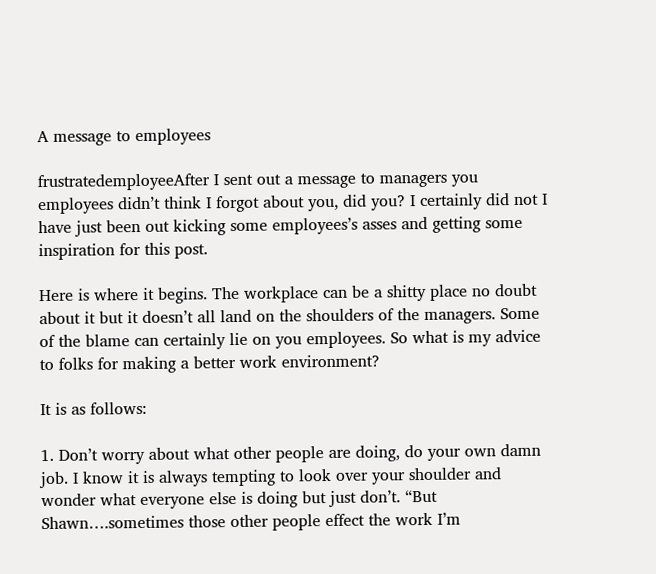A message to employees

frustratedemployeeAfter I sent out a message to managers you employees didn’t think I forgot about you, did you? I certainly did not I have just been out kicking some employees’s asses and getting some inspiration for this post.

Here is where it begins. The workplace can be a shitty place no doubt about it but it doesn’t all land on the shoulders of the managers. Some of the blame can certainly lie on you employees. So what is my advice to folks for making a better work environment?

It is as follows:

1. Don’t worry about what other people are doing, do your own damn job. I know it is always tempting to look over your shoulder and wonder what everyone else is doing but just don’t. “But Shawn….sometimes those other people effect the work I’m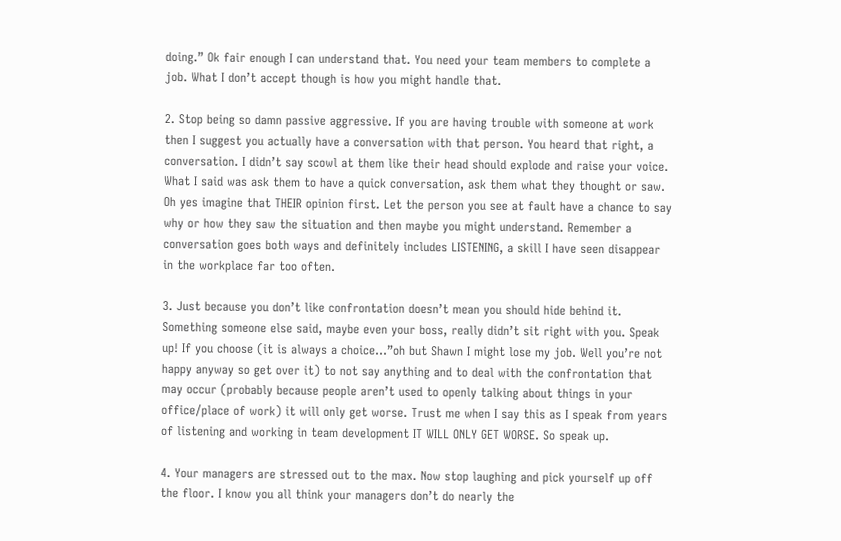doing.” Ok fair enough I can understand that. You need your team members to complete a job. What I don’t accept though is how you might handle that.

2. Stop being so damn passive aggressive. If you are having trouble with someone at work then I suggest you actually have a conversation with that person. You heard that right, a conversation. I didn’t say scowl at them like their head should explode and raise your voice. What I said was ask them to have a quick conversation, ask them what they thought or saw. Oh yes imagine that THEIR opinion first. Let the person you see at fault have a chance to say why or how they saw the situation and then maybe you might understand. Remember a conversation goes both ways and definitely includes LISTENING, a skill I have seen disappear in the workplace far too often.

3. Just because you don’t like confrontation doesn’t mean you should hide behind it. Something someone else said, maybe even your boss, really didn’t sit right with you. Speak up! If you choose (it is always a choice…”oh but Shawn I might lose my job. Well you’re not happy anyway so get over it) to not say anything and to deal with the confrontation that may occur (probably because people aren’t used to openly talking about things in your office/place of work) it will only get worse. Trust me when I say this as I speak from years of listening and working in team development IT WILL ONLY GET WORSE. So speak up.

4. Your managers are stressed out to the max. Now stop laughing and pick yourself up off the floor. I know you all think your managers don’t do nearly the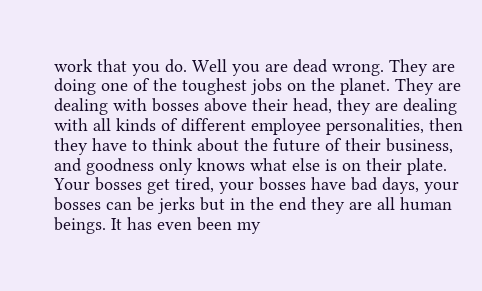work that you do. Well you are dead wrong. They are doing one of the toughest jobs on the planet. They are dealing with bosses above their head, they are dealing with all kinds of different employee personalities, then they have to think about the future of their business, and goodness only knows what else is on their plate. Your bosses get tired, your bosses have bad days, your bosses can be jerks but in the end they are all human beings. It has even been my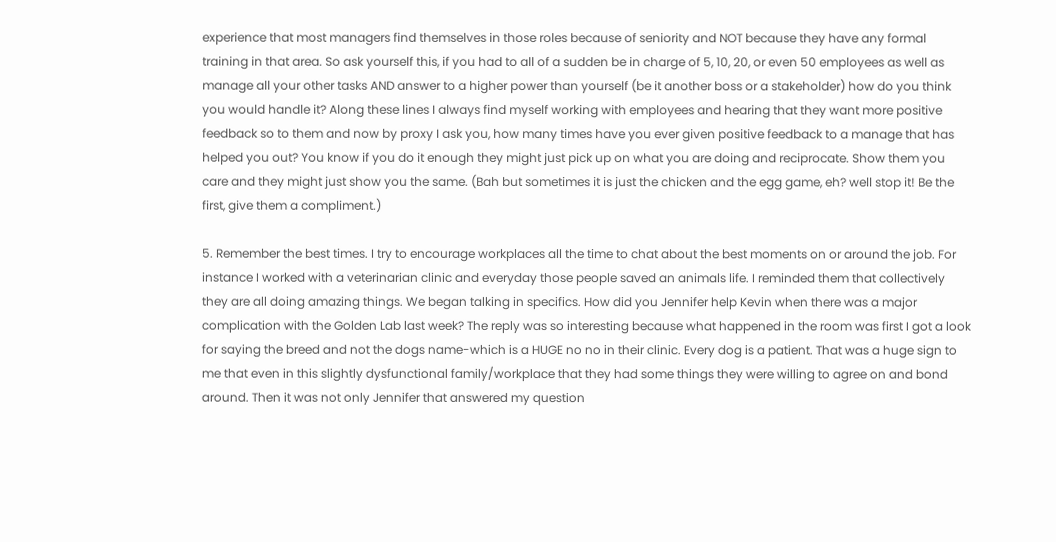experience that most managers find themselves in those roles because of seniority and NOT because they have any formal training in that area. So ask yourself this, if you had to all of a sudden be in charge of 5, 10, 20, or even 50 employees as well as manage all your other tasks AND answer to a higher power than yourself (be it another boss or a stakeholder) how do you think you would handle it? Along these lines I always find myself working with employees and hearing that they want more positive feedback so to them and now by proxy I ask you, how many times have you ever given positive feedback to a manage that has helped you out? You know if you do it enough they might just pick up on what you are doing and reciprocate. Show them you care and they might just show you the same. (Bah but sometimes it is just the chicken and the egg game, eh? well stop it! Be the first, give them a compliment.)

5. Remember the best times. I try to encourage workplaces all the time to chat about the best moments on or around the job. For instance I worked with a veterinarian clinic and everyday those people saved an animals life. I reminded them that collectively they are all doing amazing things. We began talking in specifics. How did you Jennifer help Kevin when there was a major complication with the Golden Lab last week? The reply was so interesting because what happened in the room was first I got a look for saying the breed and not the dogs name-which is a HUGE no no in their clinic. Every dog is a patient. That was a huge sign to me that even in this slightly dysfunctional family/workplace that they had some things they were willing to agree on and bond around. Then it was not only Jennifer that answered my question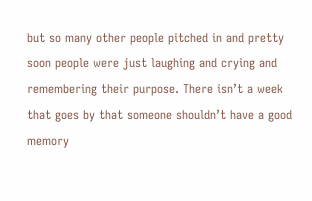but so many other people pitched in and pretty soon people were just laughing and crying and remembering their purpose. There isn’t a week that goes by that someone shouldn’t have a good memory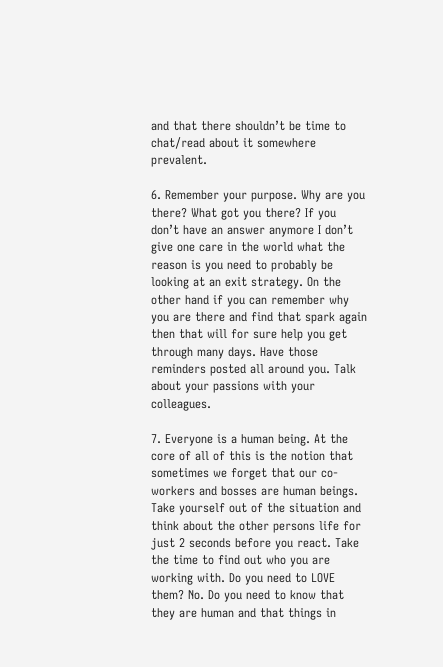and that there shouldn’t be time to chat/read about it somewhere prevalent.

6. Remember your purpose. Why are you there? What got you there? If you don’t have an answer anymore I don’t give one care in the world what the reason is you need to probably be looking at an exit strategy. On the other hand if you can remember why you are there and find that spark again then that will for sure help you get through many days. Have those reminders posted all around you. Talk about your passions with your colleagues.

7. Everyone is a human being. At the core of all of this is the notion that sometimes we forget that our co-workers and bosses are human beings. Take yourself out of the situation and think about the other persons life for just 2 seconds before you react. Take  the time to find out who you are working with. Do you need to LOVE them? No. Do you need to know that they are human and that things in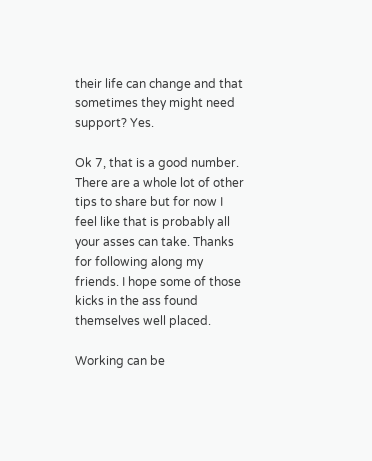their life can change and that sometimes they might need support? Yes.

Ok 7, that is a good number. There are a whole lot of other tips to share but for now I feel like that is probably all your asses can take. Thanks for following along my friends. I hope some of those kicks in the ass found themselves well placed.

Working can be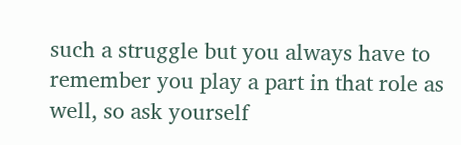such a struggle but you always have to remember you play a part in that role as well, so ask yourself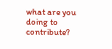what are you doing to contribute?